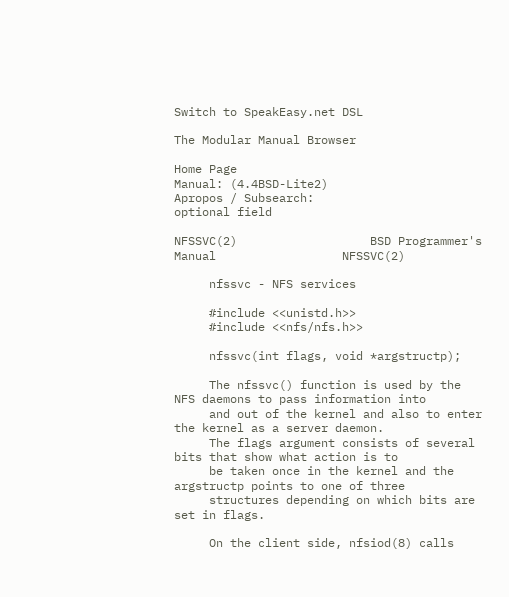Switch to SpeakEasy.net DSL

The Modular Manual Browser

Home Page
Manual: (4.4BSD-Lite2)
Apropos / Subsearch:
optional field

NFSSVC(2)                   BSD Programmer's Manual                  NFSSVC(2)

     nfssvc - NFS services

     #include <<unistd.h>>
     #include <<nfs/nfs.h>>

     nfssvc(int flags, void *argstructp);

     The nfssvc() function is used by the NFS daemons to pass information into
     and out of the kernel and also to enter the kernel as a server daemon.
     The flags argument consists of several bits that show what action is to
     be taken once in the kernel and the argstructp points to one of three
     structures depending on which bits are set in flags.

     On the client side, nfsiod(8) calls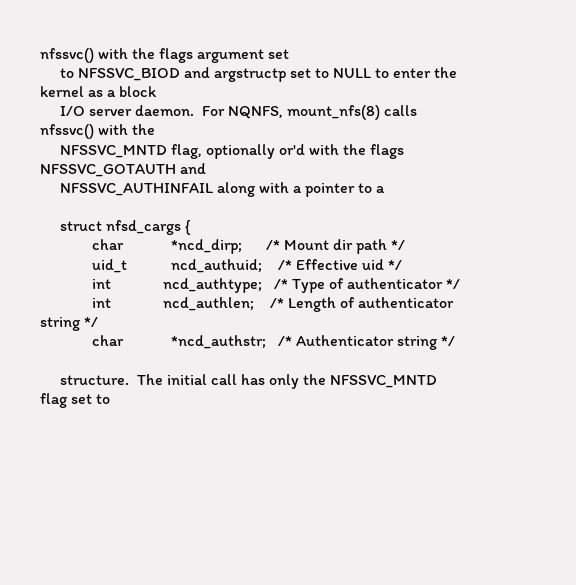nfssvc() with the flags argument set
     to NFSSVC_BIOD and argstructp set to NULL to enter the kernel as a block
     I/O server daemon.  For NQNFS, mount_nfs(8) calls nfssvc() with the
     NFSSVC_MNTD flag, optionally or'd with the flags NFSSVC_GOTAUTH and
     NFSSVC_AUTHINFAIL along with a pointer to a

     struct nfsd_cargs {
             char            *ncd_dirp;      /* Mount dir path */
             uid_t           ncd_authuid;    /* Effective uid */
             int             ncd_authtype;   /* Type of authenticator */
             int             ncd_authlen;    /* Length of authenticator string */
             char            *ncd_authstr;   /* Authenticator string */

     structure.  The initial call has only the NFSSVC_MNTD flag set to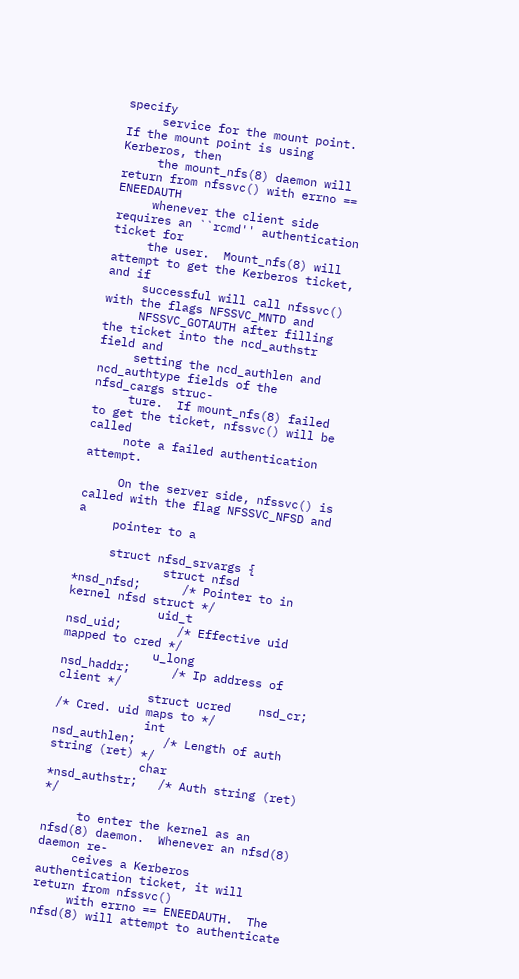specify
     service for the mount point.  If the mount point is using Kerberos, then
     the mount_nfs(8) daemon will return from nfssvc() with errno == ENEEDAUTH
     whenever the client side requires an ``rcmd'' authentication ticket for
     the user.  Mount_nfs(8) will attempt to get the Kerberos ticket, and if
     successful will call nfssvc() with the flags NFSSVC_MNTD and
     NFSSVC_GOTAUTH after filling the ticket into the ncd_authstr field and
     setting the ncd_authlen and ncd_authtype fields of the nfsd_cargs struc-
     ture.  If mount_nfs(8) failed to get the ticket, nfssvc() will be called
     note a failed authentication attempt.

     On the server side, nfssvc() is called with the flag NFSSVC_NFSD and a
     pointer to a

     struct nfsd_srvargs {
             struct nfsd     *nsd_nfsd;      /* Pointer to in kernel nfsd struct */
             uid_t           nsd_uid;        /* Effective uid mapped to cred */
             u_long          nsd_haddr;      /* Ip address of client */
             struct ucred    nsd_cr;         /* Cred. uid maps to */
             int             nsd_authlen;    /* Length of auth string (ret) */
             char            *nsd_authstr;   /* Auth string (ret) */

     to enter the kernel as an nfsd(8) daemon.  Whenever an nfsd(8) daemon re-
     ceives a Kerberos authentication ticket, it will return from nfssvc()
     with errno == ENEEDAUTH.  The nfsd(8) will attempt to authenticate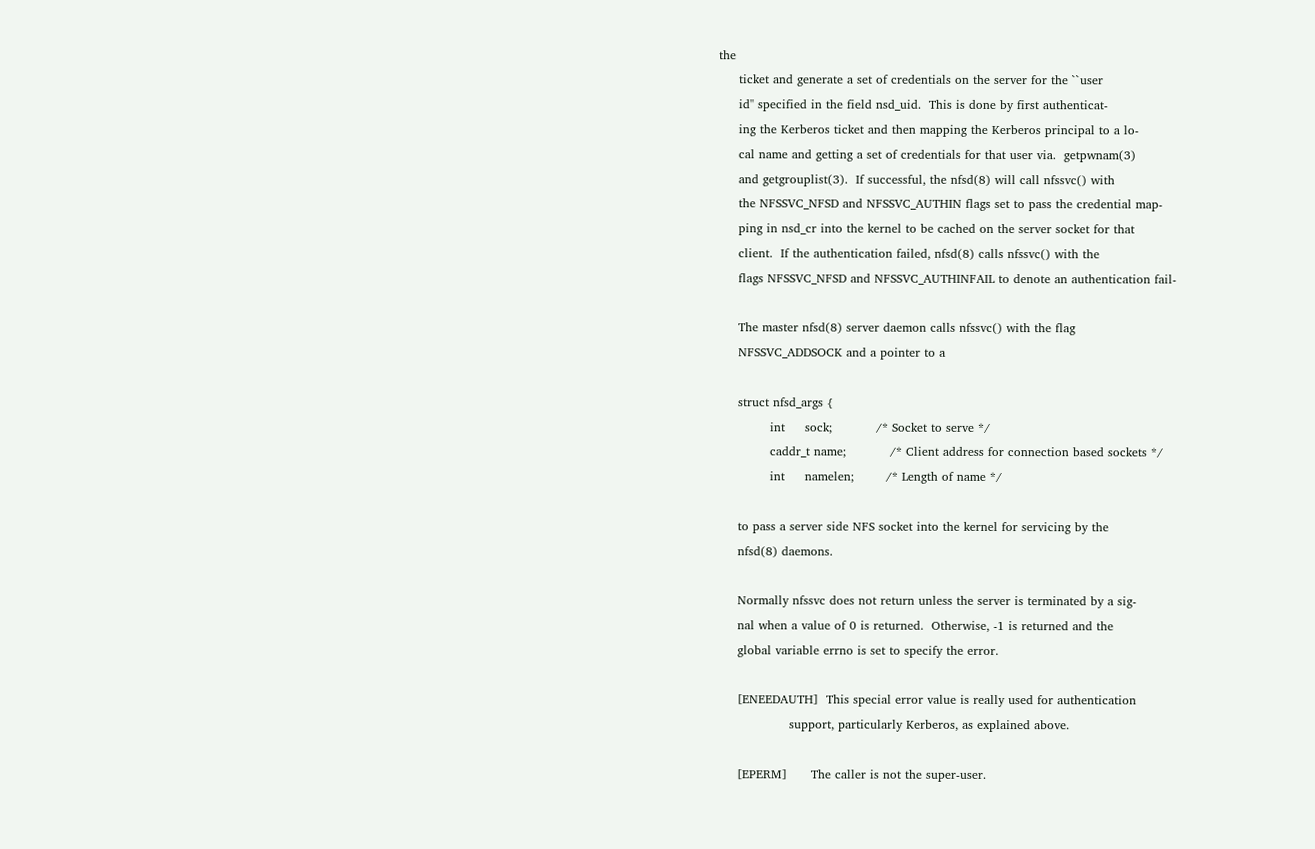the
     ticket and generate a set of credentials on the server for the ``user
     id'' specified in the field nsd_uid.  This is done by first authenticat-
     ing the Kerberos ticket and then mapping the Kerberos principal to a lo-
     cal name and getting a set of credentials for that user via.  getpwnam(3)
     and getgrouplist(3).  If successful, the nfsd(8) will call nfssvc() with
     the NFSSVC_NFSD and NFSSVC_AUTHIN flags set to pass the credential map-
     ping in nsd_cr into the kernel to be cached on the server socket for that
     client.  If the authentication failed, nfsd(8) calls nfssvc() with the
     flags NFSSVC_NFSD and NFSSVC_AUTHINFAIL to denote an authentication fail-

     The master nfsd(8) server daemon calls nfssvc() with the flag
     NFSSVC_ADDSOCK and a pointer to a

     struct nfsd_args {
             int     sock;           /* Socket to serve */
             caddr_t name;           /* Client address for connection based sockets */
             int     namelen;        /* Length of name */

     to pass a server side NFS socket into the kernel for servicing by the
     nfsd(8) daemons.

     Normally nfssvc does not return unless the server is terminated by a sig-
     nal when a value of 0 is returned.  Otherwise, -1 is returned and the
     global variable errno is set to specify the error.

     [ENEEDAUTH]  This special error value is really used for authentication
                  support, particularly Kerberos, as explained above.

     [EPERM]      The caller is not the super-user.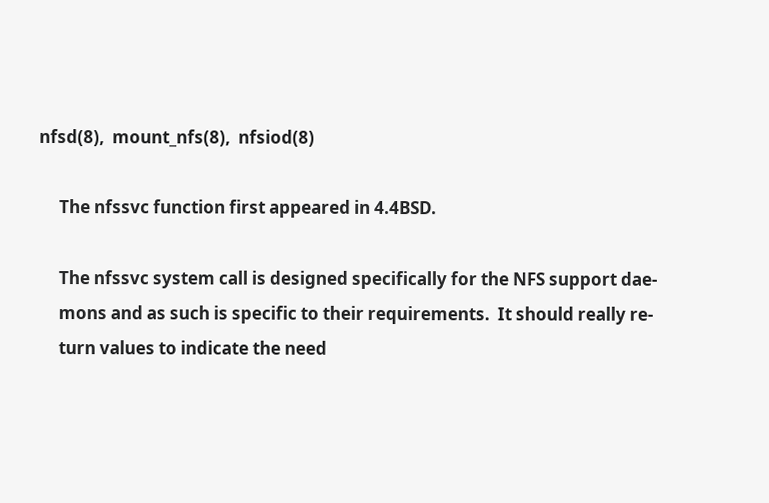nfsd(8),  mount_nfs(8),  nfsiod(8)

     The nfssvc function first appeared in 4.4BSD.

     The nfssvc system call is designed specifically for the NFS support dae-
     mons and as such is specific to their requirements.  It should really re-
     turn values to indicate the need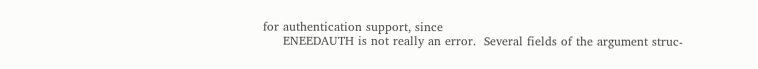for authentication support, since
     ENEEDAUTH is not really an error.  Several fields of the argument struc-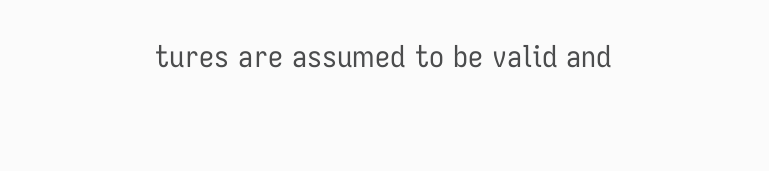tures are assumed to be valid and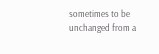sometimes to be unchanged from a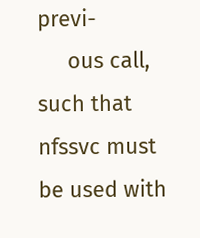previ-
     ous call, such that nfssvc must be used with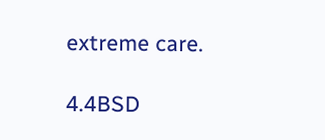extreme care.

4.4BSD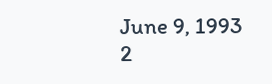June 9, 1993                                2